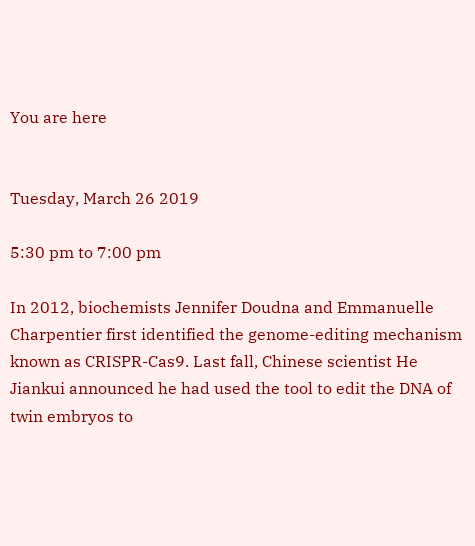You are here


Tuesday, March 26 2019

5:30 pm to 7:00 pm

In 2012, biochemists Jennifer Doudna and Emmanuelle Charpentier first identified the genome-editing mechanism known as CRISPR-Cas9. Last fall, Chinese scientist He Jiankui announced he had used the tool to edit the DNA of twin embryos to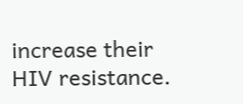increase their HIV resistance.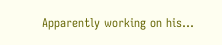Apparently working on his...